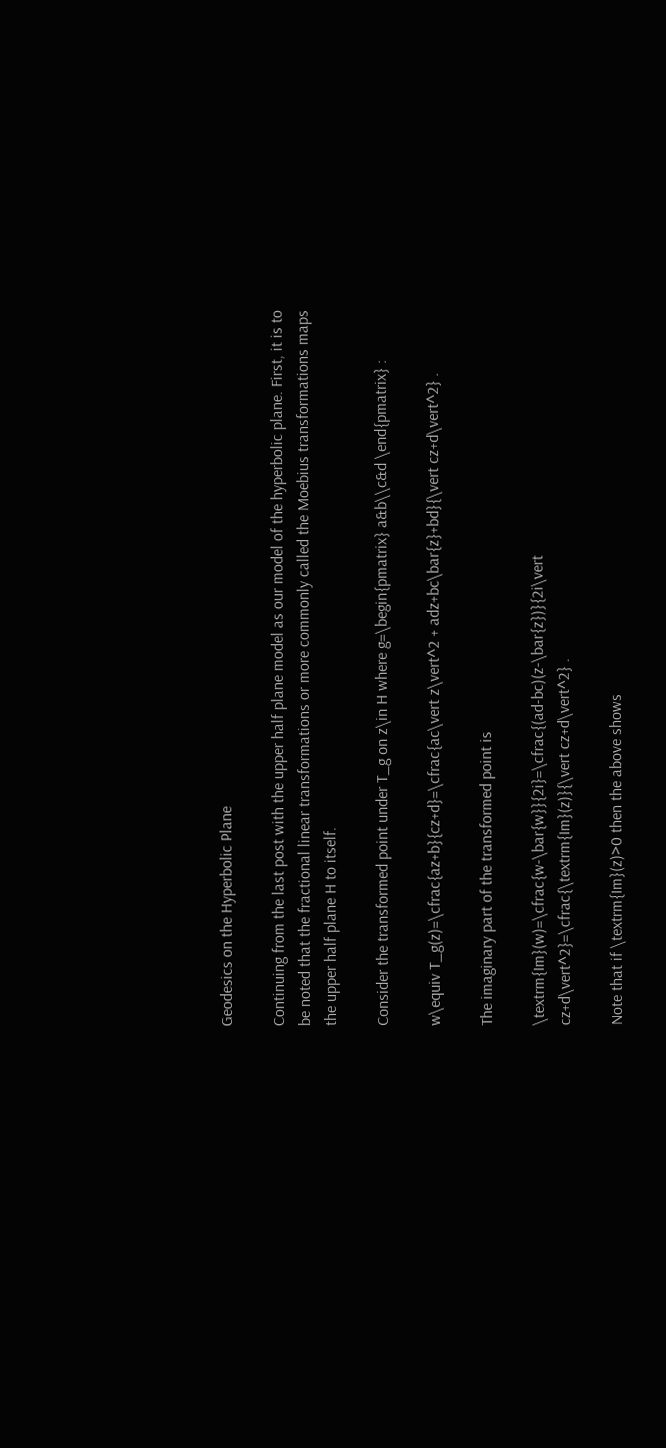Geodesics on the Hyperbolic Plane

Continuing from the last post with the upper half plane model as our model of the hyperbolic plane. First, it is to be noted that the fractional linear transformations or more commonly called the Moebius transformations maps the upper half plane H to itself.

Consider the transformed point under T_g on z\in H where g=\begin{pmatrix} a&b\\c&d \end{pmatrix} :

w\equiv T_g(z)=\cfrac{az+b}{cz+d}=\cfrac{ac\vert z\vert^2 + adz+bc\bar{z}+bd}{\vert cz+d\vert^2} .

The imaginary part of the transformed point is

\textrm{Im}(w)=\cfrac{w-\bar{w}}{2i}=\cfrac{(ad-bc)(z-\bar{z})}{2i\vert cz+d\vert^2}=\cfrac{\textrm{Im}(z)}{\vert cz+d\vert^2} .

Note that if \textrm{Im}(z)>0 then the above shows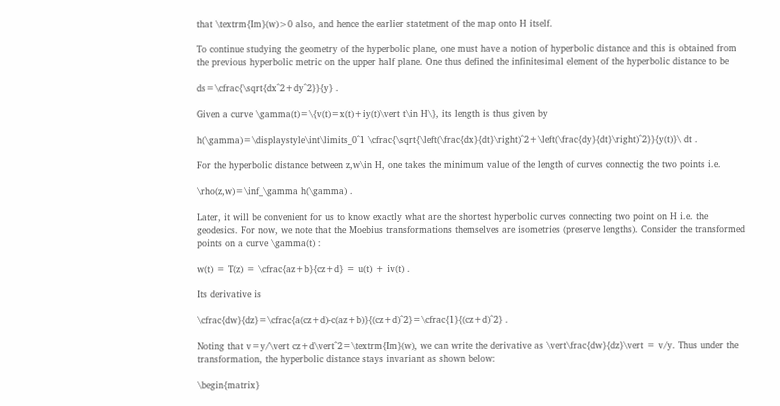that \textrm{Im}(w)>0 also, and hence the earlier statetment of the map onto H itself.

To continue studying the geometry of the hyperbolic plane, one must have a notion of hyperbolic distance and this is obtained from the previous hyperbolic metric on the upper half plane. One thus defined the infinitesimal element of the hyperbolic distance to be

ds=\cfrac{\sqrt{dx^2+dy^2}}{y} .

Given a curve \gamma(t)=\{v(t)=x(t)+iy(t)\vert t\in H\}, its length is thus given by

h(\gamma)=\displaystyle\int\limits_0^1 \cfrac{\sqrt{\left(\frac{dx}{dt}\right)^2+\left(\frac{dy}{dt}\right)^2}}{y(t)}\ dt .

For the hyperbolic distance between z,w\in H, one takes the minimum value of the length of curves connectig the two points i.e.

\rho(z,w)=\inf_\gamma h(\gamma) .

Later, it will be convenient for us to know exactly what are the shortest hyperbolic curves connecting two point on H i.e. the geodesics. For now, we note that the Moebius transformations themselves are isometries (preserve lengths). Consider the transformed points on a curve \gamma(t) :

w(t) = T(z) = \cfrac{az+b}{cz+d} = u(t) + iv(t) .

Its derivative is

\cfrac{dw}{dz}=\cfrac{a(cz+d)-c(az+b)}{(cz+d)^2}=\cfrac{1}{(cz+d)^2} .

Noting that v=y/\vert cz+d\vert^2=\textrm{Im}(w), we can write the derivative as \vert\frac{dw}{dz}\vert = v/y. Thus under the transformation, the hyperbolic distance stays invariant as shown below:

\begin{matrix}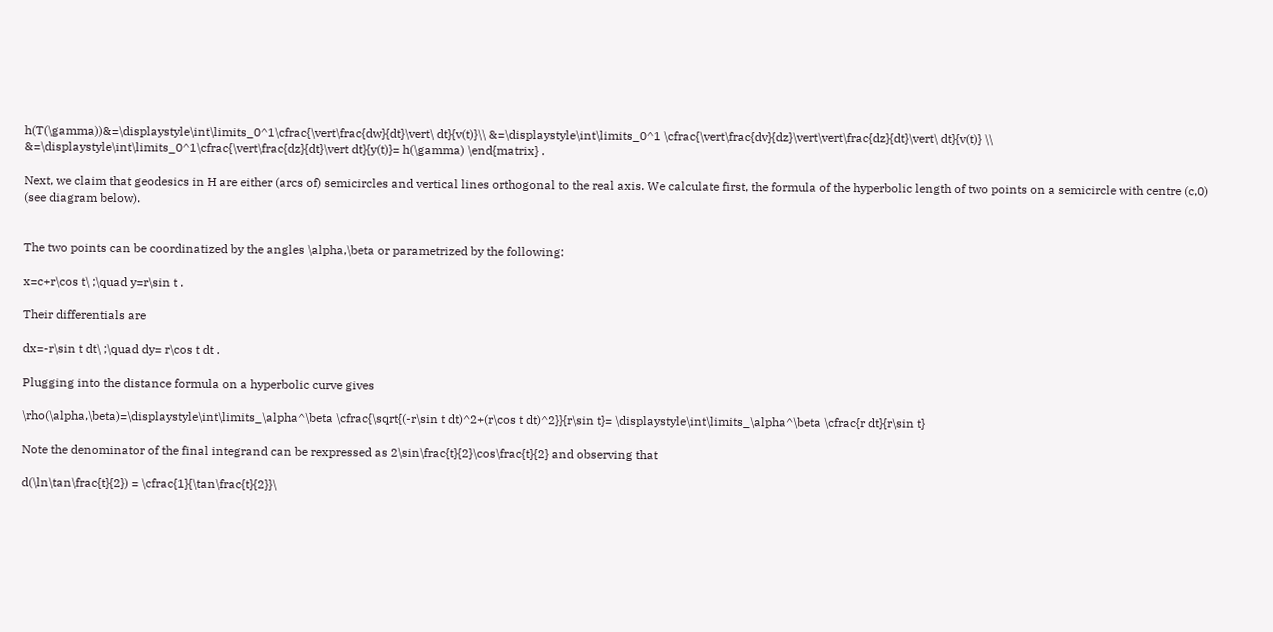h(T(\gamma))&=\displaystyle\int\limits_0^1\cfrac{\vert\frac{dw}{dt}\vert\ dt}{v(t)}\\ &=\displaystyle\int\limits_0^1 \cfrac{\vert\frac{dv}{dz}\vert\vert\frac{dz}{dt}\vert\ dt}{v(t)} \\ &=\displaystyle\int\limits_0^1\cfrac{\vert\frac{dz}{dt}\vert dt}{y(t)}= h(\gamma) \end{matrix} .

Next, we claim that geodesics in H are either (arcs of) semicircles and vertical lines orthogonal to the real axis. We calculate first, the formula of the hyperbolic length of two points on a semicircle with centre (c,0) (see diagram below).


The two points can be coordinatized by the angles \alpha,\beta or parametrized by the following:

x=c+r\cos t\ ;\quad y=r\sin t .

Their differentials are

dx=-r\sin t dt\ ;\quad dy= r\cos t dt .

Plugging into the distance formula on a hyperbolic curve gives

\rho(\alpha,\beta)=\displaystyle\int\limits_\alpha^\beta \cfrac{\sqrt{(-r\sin t dt)^2+(r\cos t dt)^2}}{r\sin t}= \displaystyle\int\limits_\alpha^\beta \cfrac{r dt}{r\sin t}

Note the denominator of the final integrand can be rexpressed as 2\sin\frac{t}{2}\cos\frac{t}{2} and observing that

d(\ln\tan\frac{t}{2}) = \cfrac{1}{\tan\frac{t}{2}}\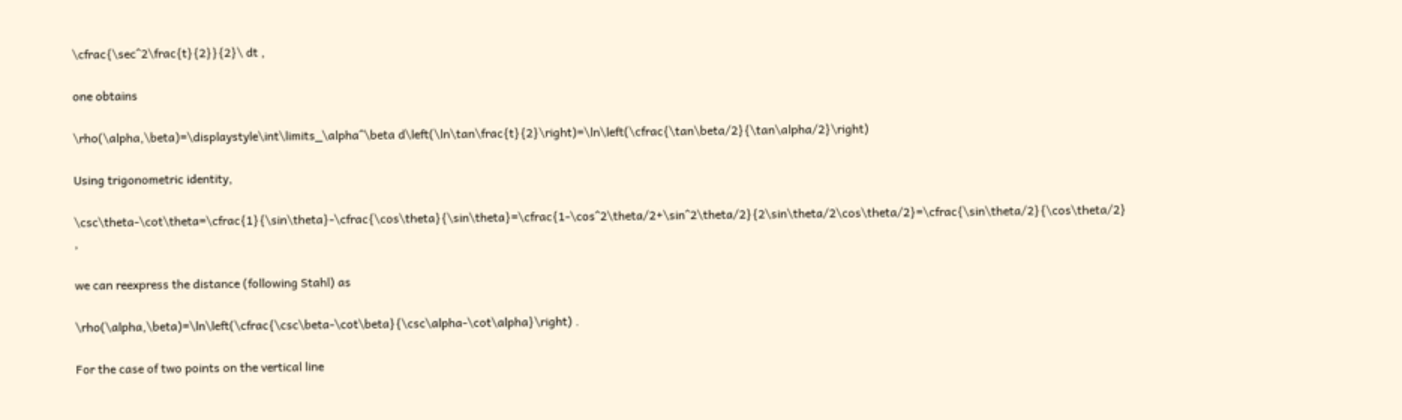\cfrac{\sec^2\frac{t}{2}}{2}\ dt ,

one obtains

\rho(\alpha,\beta)=\displaystyle\int\limits_\alpha^\beta d\left(\ln\tan\frac{t}{2}\right)=\ln\left(\cfrac{\tan\beta/2}{\tan\alpha/2}\right)

Using trigonometric identity,

\csc\theta-\cot\theta=\cfrac{1}{\sin\theta}-\cfrac{\cos\theta}{\sin\theta}=\cfrac{1-\cos^2\theta/2+\sin^2\theta/2}{2\sin\theta/2\cos\theta/2}=\cfrac{\sin\theta/2}{\cos\theta/2} ,

we can reexpress the distance (following Stahl) as

\rho(\alpha,\beta)=\ln\left(\cfrac{\csc\beta-\cot\beta}{\csc\alpha-\cot\alpha}\right) .

For the case of two points on the vertical line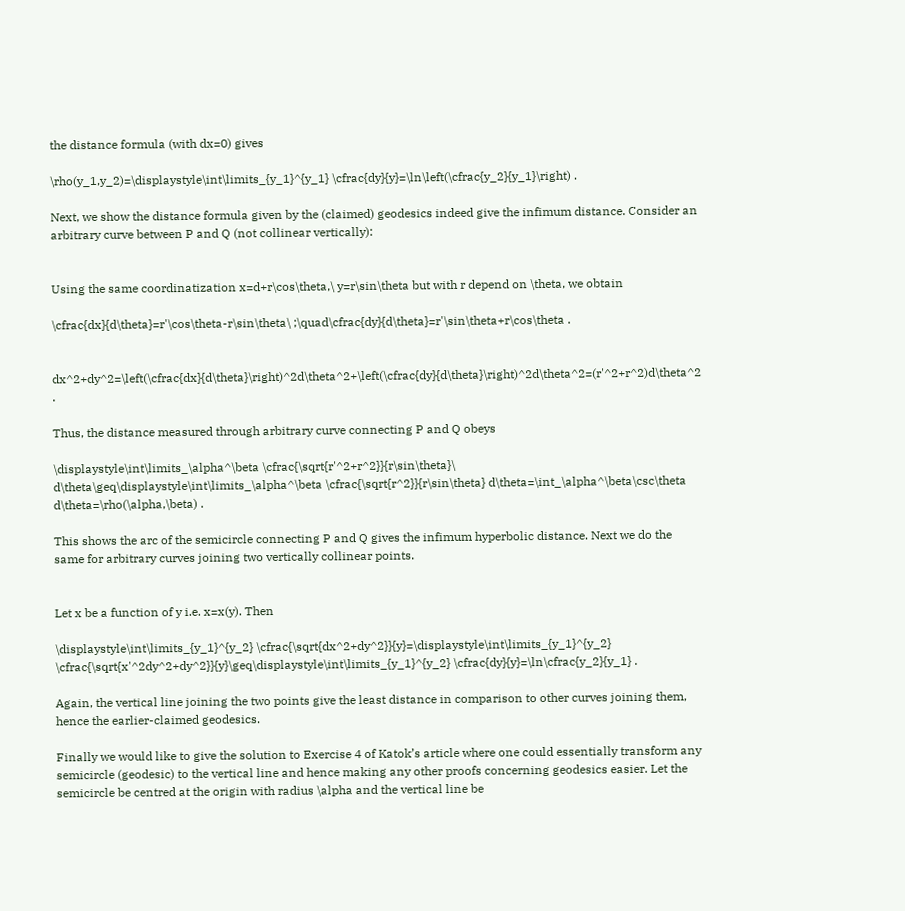the distance formula (with dx=0) gives

\rho(y_1,y_2)=\displaystyle\int\limits_{y_1}^{y_1} \cfrac{dy}{y}=\ln\left(\cfrac{y_2}{y_1}\right) .

Next, we show the distance formula given by the (claimed) geodesics indeed give the infimum distance. Consider an arbitrary curve between P and Q (not collinear vertically):


Using the same coordinatization x=d+r\cos\theta,\ y=r\sin\theta but with r depend on \theta, we obtain

\cfrac{dx}{d\theta}=r'\cos\theta-r\sin\theta\ ;\quad\cfrac{dy}{d\theta}=r'\sin\theta+r\cos\theta .


dx^2+dy^2=\left(\cfrac{dx}{d\theta}\right)^2d\theta^2+\left(\cfrac{dy}{d\theta}\right)^2d\theta^2=(r'^2+r^2)d\theta^2 .

Thus, the distance measured through arbitrary curve connecting P and Q obeys

\displaystyle\int\limits_\alpha^\beta \cfrac{\sqrt{r'^2+r^2}}{r\sin\theta}\ d\theta\geq\displaystyle\int\limits_\alpha^\beta \cfrac{\sqrt{r^2}}{r\sin\theta} d\theta=\int_\alpha^\beta\csc\theta d\theta=\rho(\alpha,\beta) .

This shows the arc of the semicircle connecting P and Q gives the infimum hyperbolic distance. Next we do the same for arbitrary curves joining two vertically collinear points.


Let x be a function of y i.e. x=x(y). Then

\displaystyle\int\limits_{y_1}^{y_2} \cfrac{\sqrt{dx^2+dy^2}}{y}=\displaystyle\int\limits_{y_1}^{y_2} \cfrac{\sqrt{x'^2dy^2+dy^2}}{y}\geq\displaystyle\int\limits_{y_1}^{y_2} \cfrac{dy}{y}=\ln\cfrac{y_2}{y_1} .

Again, the vertical line joining the two points give the least distance in comparison to other curves joining them, hence the earlier-claimed geodesics.

Finally we would like to give the solution to Exercise 4 of Katok’s article where one could essentially transform any semicircle (geodesic) to the vertical line and hence making any other proofs concerning geodesics easier. Let the semicircle be centred at the origin with radius \alpha and the vertical line be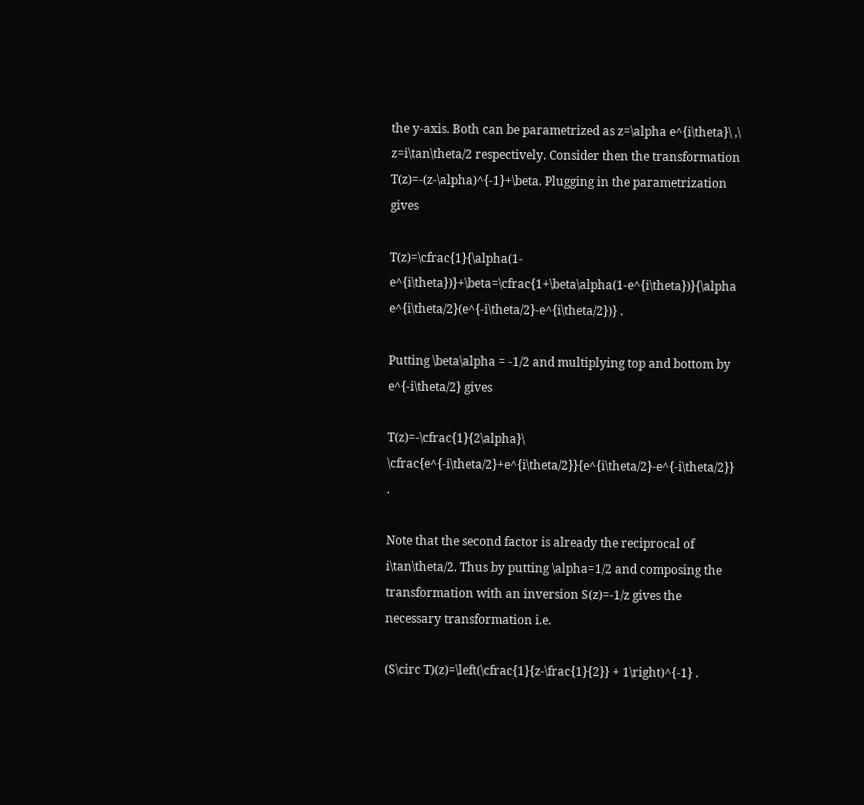the y-axis. Both can be parametrized as z=\alpha e^{i\theta}\ ,\ z=i\tan\theta/2 respectively. Consider then the transformation T(z)=-(z-\alpha)^{-1}+\beta. Plugging in the parametrization gives

T(z)=\cfrac{1}{\alpha(1-e^{i\theta})}+\beta=\cfrac{1+\beta\alpha(1-e^{i\theta})}{\alpha e^{i\theta/2}(e^{-i\theta/2}-e^{i\theta/2})} .

Putting \beta\alpha = -1/2 and multiplying top and bottom by e^{-i\theta/2} gives

T(z)=-\cfrac{1}{2\alpha}\ \cfrac{e^{-i\theta/2}+e^{i\theta/2}}{e^{i\theta/2}-e^{-i\theta/2}} .

Note that the second factor is already the reciprocal of i\tan\theta/2. Thus by putting \alpha=1/2 and composing the transformation with an inversion S(z)=-1/z gives the necessary transformation i.e.

(S\circ T)(z)=\left(\cfrac{1}{z-\frac{1}{2}} + 1\right)^{-1} .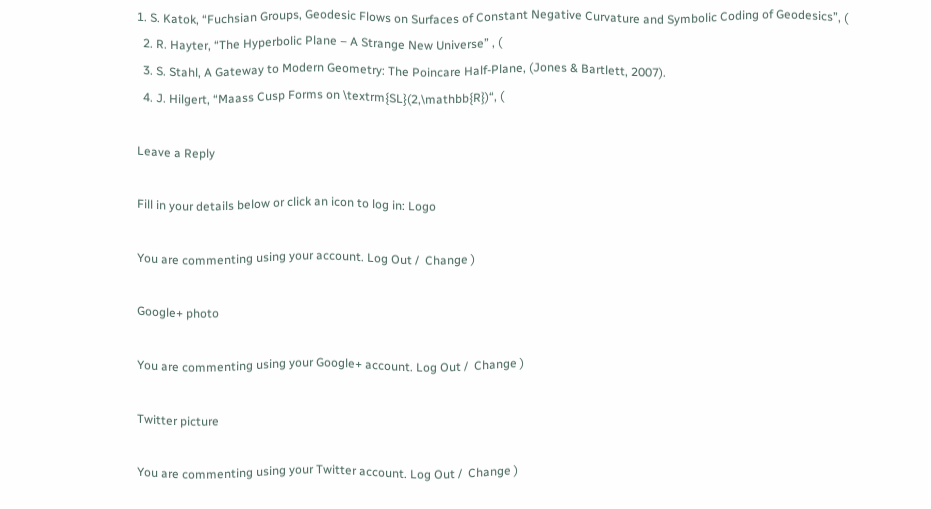1. S. Katok, “Fuchsian Groups, Geodesic Flows on Surfaces of Constant Negative Curvature and Symbolic Coding of Geodesics”, (
  2. R. Hayter, “The Hyperbolic Plane – A Strange New Universe” , (
  3. S. Stahl, A Gateway to Modern Geometry: The Poincare Half-Plane, (Jones & Bartlett, 2007).
  4. J. Hilgert, “Maass Cusp Forms on \textrm{SL}(2,\mathbb{R})“, (

Leave a Reply

Fill in your details below or click an icon to log in: Logo

You are commenting using your account. Log Out /  Change )

Google+ photo

You are commenting using your Google+ account. Log Out /  Change )

Twitter picture

You are commenting using your Twitter account. Log Out /  Change )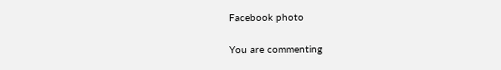Facebook photo

You are commenting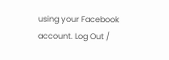using your Facebook account. Log Out /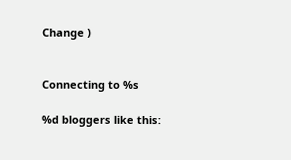Change )


Connecting to %s

%d bloggers like this: